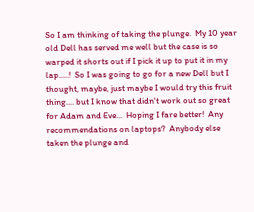So I am thinking of taking the plunge.  My 10 year old Dell has served me well but the case is so warped it shorts out if I pick it up to put it in my lap.....!  So I was going to go for a new Dell but I thought, maybe, just maybe I would try this fruit thing.... but I know that didn't work out so great for Adam and Eve...  Hoping I fare better!  Any recommendations on laptops?  Anybody else taken the plunge and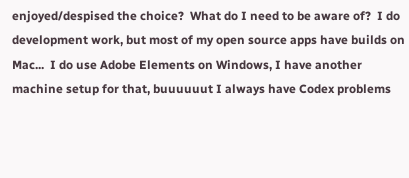enjoyed/despised the choice?  What do I need to be aware of?  I do development work, but most of my open source apps have builds on Mac...  I do use Adobe Elements on Windows, I have another machine setup for that, buuuuuut I always have Codex problems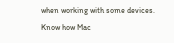when working with some devices.  Know how Mac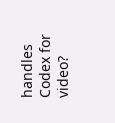handles Codex for video?